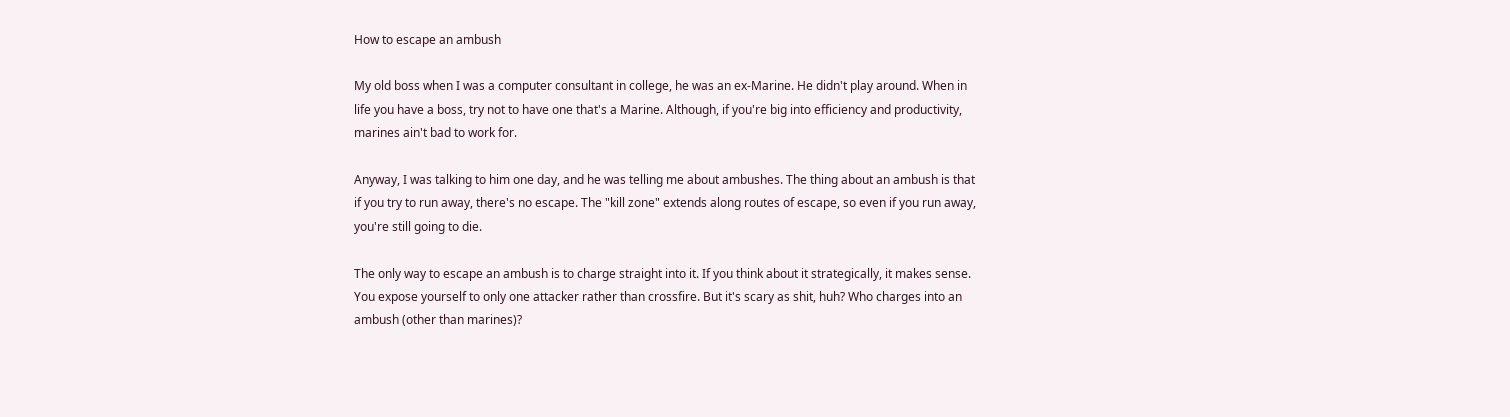How to escape an ambush

My old boss when I was a computer consultant in college, he was an ex-Marine. He didn't play around. When in life you have a boss, try not to have one that's a Marine. Although, if you're big into efficiency and productivity, marines ain't bad to work for.

Anyway, I was talking to him one day, and he was telling me about ambushes. The thing about an ambush is that if you try to run away, there's no escape. The "kill zone" extends along routes of escape, so even if you run away, you're still going to die.

The only way to escape an ambush is to charge straight into it. If you think about it strategically, it makes sense. You expose yourself to only one attacker rather than crossfire. But it's scary as shit, huh? Who charges into an ambush (other than marines)?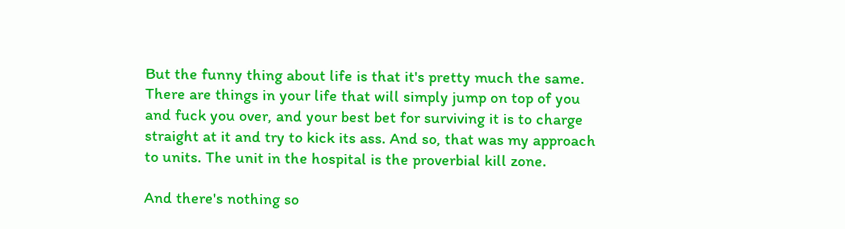But the funny thing about life is that it's pretty much the same. There are things in your life that will simply jump on top of you and fuck you over, and your best bet for surviving it is to charge straight at it and try to kick its ass. And so, that was my approach to units. The unit in the hospital is the proverbial kill zone.

And there's nothing so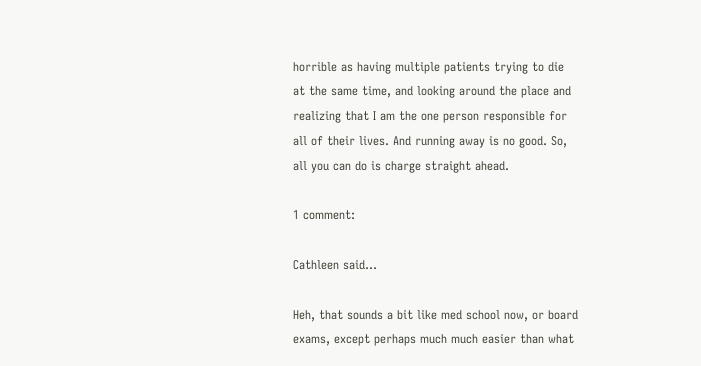horrible as having multiple patients trying to die at the same time, and looking around the place and realizing that I am the one person responsible for all of their lives. And running away is no good. So, all you can do is charge straight ahead.

1 comment:

Cathleen said...

Heh, that sounds a bit like med school now, or board exams, except perhaps much much easier than what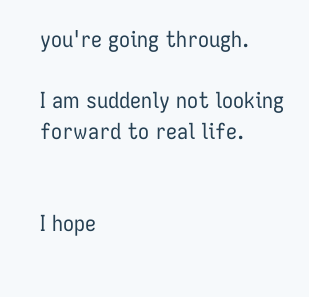you're going through.

I am suddenly not looking forward to real life.


I hope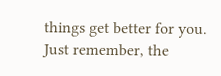things get better for you. Just remember, the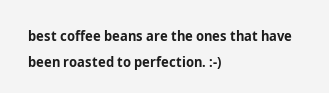best coffee beans are the ones that have been roasted to perfection. :-)